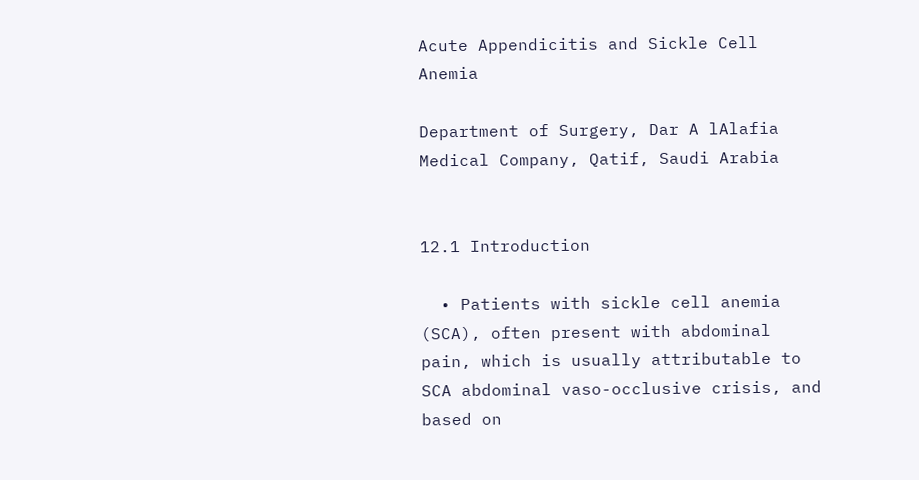Acute Appendicitis and Sickle Cell Anemia

Department of Surgery, Dar A lAlafia Medical Company, Qatif, Saudi Arabia


12.1 Introduction

  • Patients with sickle cell anemia (SCA), often present with abdominal pain, which is usually attributable to SCA abdominal vaso-occlusive crisis, and based on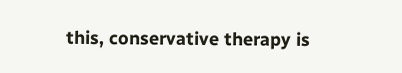this, conservative therapy is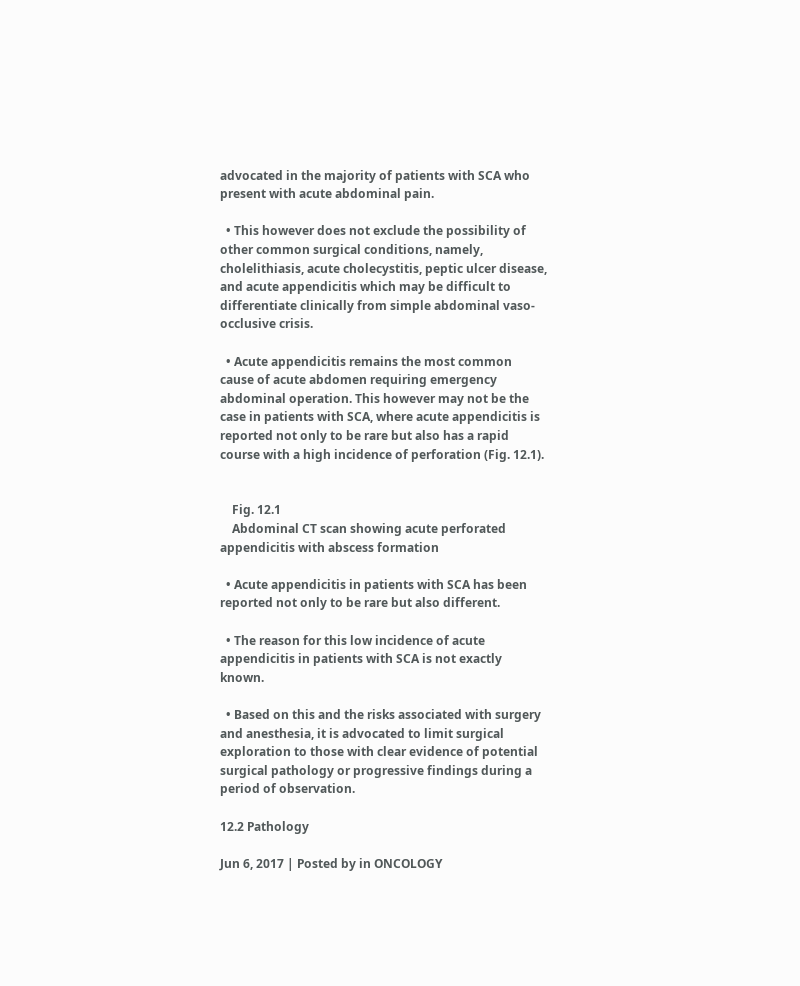advocated in the majority of patients with SCA who present with acute abdominal pain.

  • This however does not exclude the possibility of other common surgical conditions, namely, cholelithiasis, acute cholecystitis, peptic ulcer disease, and acute appendicitis which may be difficult to differentiate clinically from simple abdominal vaso-occlusive crisis.

  • Acute appendicitis remains the most common cause of acute abdomen requiring emergency abdominal operation. This however may not be the case in patients with SCA, where acute appendicitis is reported not only to be rare but also has a rapid course with a high incidence of perforation (Fig. 12.1).


    Fig. 12.1
    Abdominal CT scan showing acute perforated appendicitis with abscess formation

  • Acute appendicitis in patients with SCA has been reported not only to be rare but also different.

  • The reason for this low incidence of acute appendicitis in patients with SCA is not exactly known.

  • Based on this and the risks associated with surgery and anesthesia, it is advocated to limit surgical exploration to those with clear evidence of potential surgical pathology or progressive findings during a period of observation.

12.2 Pathology

Jun 6, 2017 | Posted by in ONCOLOGY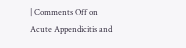| Comments Off on Acute Appendicitis and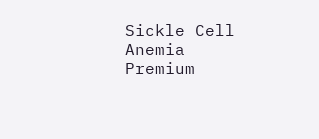Sickle Cell Anemia
Premium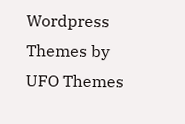Wordpress Themes by UFO Themes